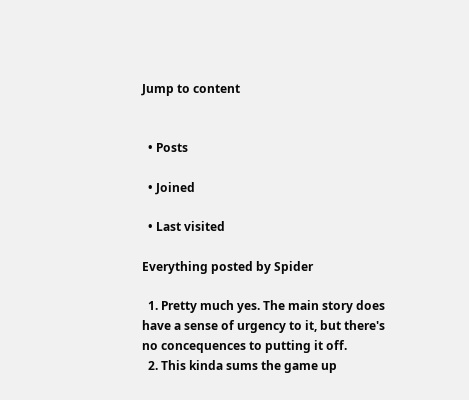Jump to content


  • Posts

  • Joined

  • Last visited

Everything posted by Spider

  1. Pretty much yes. The main story does have a sense of urgency to it, but there's no concequences to putting it off.
  2. This kinda sums the game up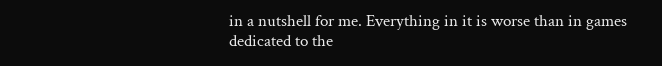in a nutshell for me. Everything in it is worse than in games dedicated to the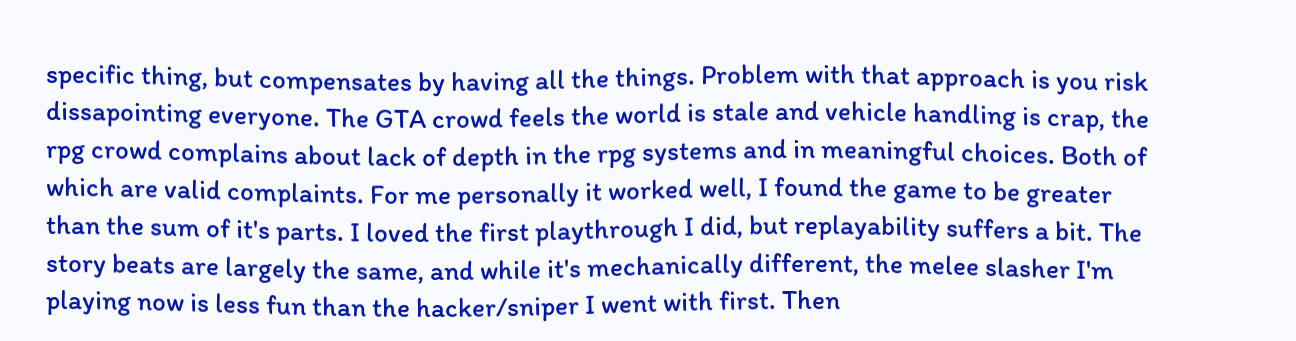specific thing, but compensates by having all the things. Problem with that approach is you risk dissapointing everyone. The GTA crowd feels the world is stale and vehicle handling is crap, the rpg crowd complains about lack of depth in the rpg systems and in meaningful choices. Both of which are valid complaints. For me personally it worked well, I found the game to be greater than the sum of it's parts. I loved the first playthrough I did, but replayability suffers a bit. The story beats are largely the same, and while it's mechanically different, the melee slasher I'm playing now is less fun than the hacker/sniper I went with first. Then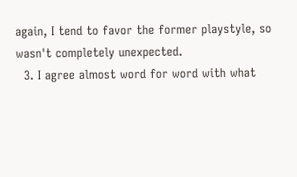again, I tend to favor the former playstyle, so wasn't completely unexpected.
  3. I agree almost word for word with what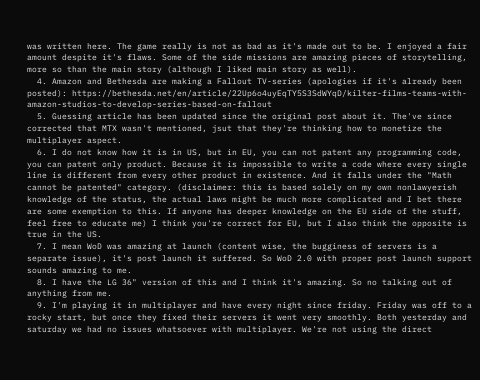was written here. The game really is not as bad as it's made out to be. I enjoyed a fair amount despite it's flaws. Some of the side missions are amazing pieces of storytelling, more so than the main story (although I liked main story as well).
  4. Amazon and Bethesda are making a Fallout TV-series (apologies if it's already been posted): https://bethesda.net/en/article/22Up6o4uyEqTY5S3SdWYqD/kilter-films-teams-with-amazon-studios-to-develop-series-based-on-fallout
  5. Guessing article has been updated since the original post about it. The've since corrected that MTX wasn't mentioned, jsut that they're thinking how to monetize the multiplayer aspect.
  6. I do not know how it is in US, but in EU, you can not patent any programming code, you can patent only product. Because it is impossible to write a code where every single line is different from every other product in existence. And it falls under the "Math cannot be patented" category. (disclaimer: this is based solely on my own nonlawyerish knowledge of the status, the actual laws might be much more complicated and I bet there are some exemption to this. If anyone has deeper knowledge on the EU side of the stuff, feel free to educate me) I think you're correct for EU, but I also think the opposite is true in the US.
  7. I mean WoD was amazing at launch (content wise, the bugginess of servers is a separate issue), it's post launch it suffered. So WoD 2.0 with proper post launch support sounds amazing to me.
  8. I have the LG 36" version of this and I think it's amazing. So no talking out of anything from me.
  9. I'm playing it in multiplayer and have every night since friday. Friday was off to a rocky start, but once they fixed their servers it went very smoothly. Both yesterday and saturday we had no issues whatsoever with multiplayer. We're not using the direct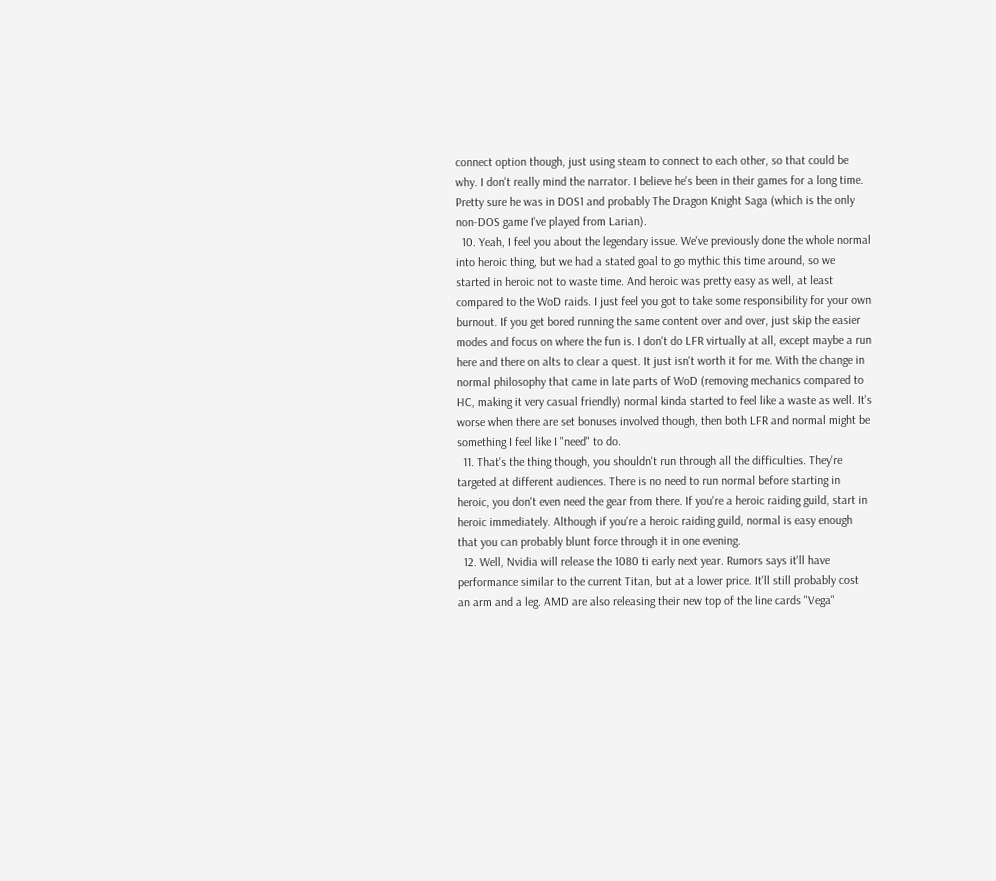connect option though, just using steam to connect to each other, so that could be why. I don't really mind the narrator. I believe he's been in their games for a long time. Pretty sure he was in DOS1 and probably The Dragon Knight Saga (which is the only non-DOS game I've played from Larian).
  10. Yeah, I feel you about the legendary issue. We've previously done the whole normal into heroic thing, but we had a stated goal to go mythic this time around, so we started in heroic not to waste time. And heroic was pretty easy as well, at least compared to the WoD raids. I just feel you got to take some responsibility for your own burnout. If you get bored running the same content over and over, just skip the easier modes and focus on where the fun is. I don't do LFR virtually at all, except maybe a run here and there on alts to clear a quest. It just isn't worth it for me. With the change in normal philosophy that came in late parts of WoD (removing mechanics compared to HC, making it very casual friendly) normal kinda started to feel like a waste as well. It's worse when there are set bonuses involved though, then both LFR and normal might be something I feel like I "need" to do.
  11. That's the thing though, you shouldn't run through all the difficulties. They're targeted at different audiences. There is no need to run normal before starting in heroic, you don't even need the gear from there. If you're a heroic raiding guild, start in heroic immediately. Although if you're a heroic raiding guild, normal is easy enough that you can probably blunt force through it in one evening.
  12. Well, Nvidia will release the 1080 ti early next year. Rumors says it'll have performance similar to the current Titan, but at a lower price. It'll still probably cost an arm and a leg. AMD are also releasing their new top of the line cards "Vega"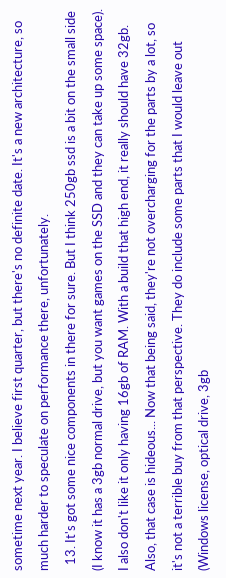sometime next year. I believe first quarter, but there's no definite date. It's a new architecture, so much harder to speculate on performance there, unfortunately.
  13. It's got some nice components in there for sure. But I think 250gb ssd is a bit on the small side (I know it has a 3gb normal drive, but you want games on the SSD and they can take up some space). I also don't like it only having 16gb of RAM. With a build that high end, it really should have 32gb. Also, that case is hideous... Now that being said, they're not overcharging for the parts by a lot, so it's not a terrible buy from that perspective. They do include some parts that I would leave out (Windows license, optical drive, 3gb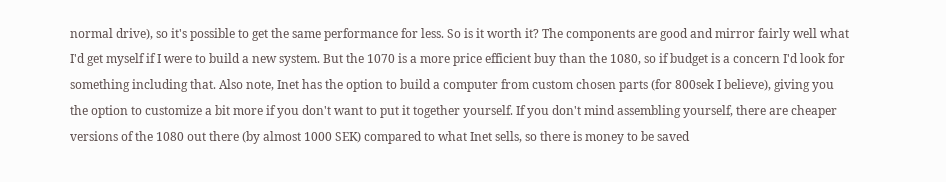normal drive), so it's possible to get the same performance for less. So is it worth it? The components are good and mirror fairly well what I'd get myself if I were to build a new system. But the 1070 is a more price efficient buy than the 1080, so if budget is a concern I'd look for something including that. Also note, Inet has the option to build a computer from custom chosen parts (for 800sek I believe), giving you the option to customize a bit more if you don't want to put it together yourself. If you don't mind assembling yourself, there are cheaper versions of the 1080 out there (by almost 1000 SEK) compared to what Inet sells, so there is money to be saved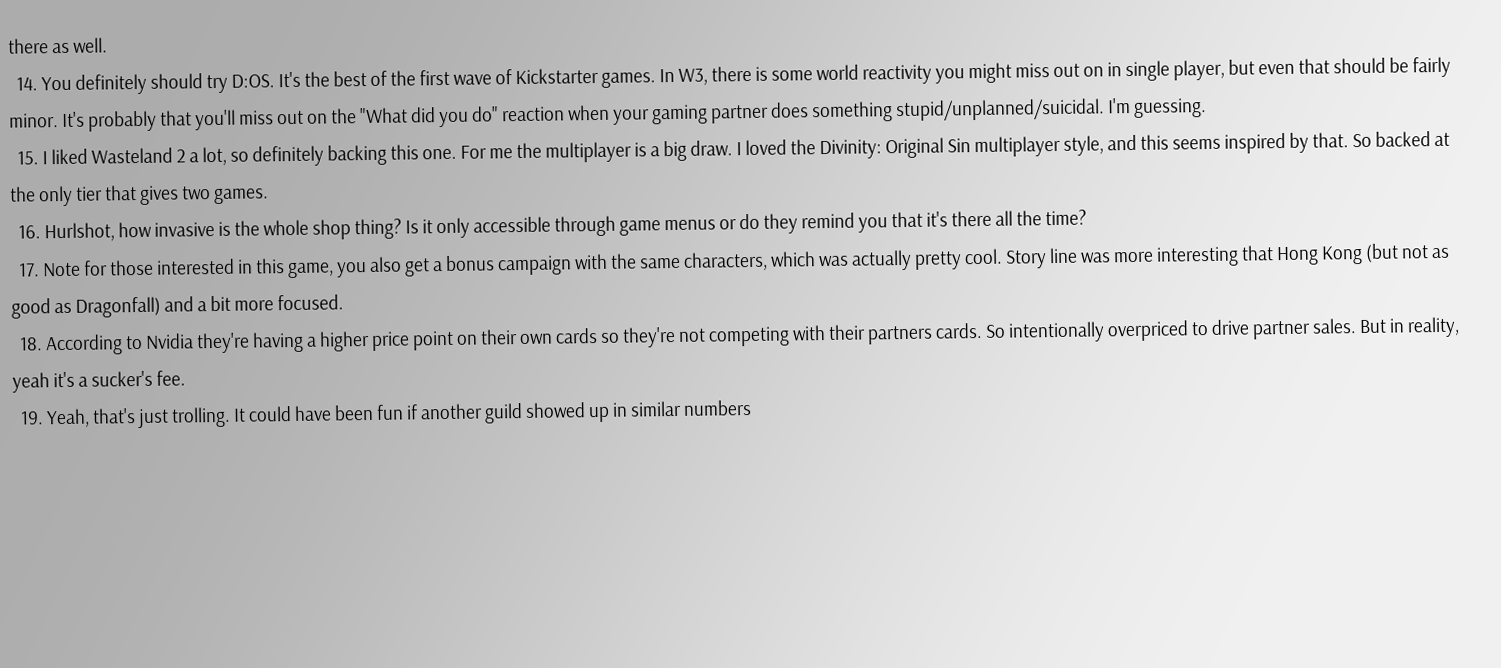there as well.
  14. You definitely should try D:OS. It's the best of the first wave of Kickstarter games. In W3, there is some world reactivity you might miss out on in single player, but even that should be fairly minor. It's probably that you'll miss out on the "What did you do" reaction when your gaming partner does something stupid/unplanned/suicidal. I'm guessing.
  15. I liked Wasteland 2 a lot, so definitely backing this one. For me the multiplayer is a big draw. I loved the Divinity: Original Sin multiplayer style, and this seems inspired by that. So backed at the only tier that gives two games.
  16. Hurlshot, how invasive is the whole shop thing? Is it only accessible through game menus or do they remind you that it's there all the time?
  17. Note for those interested in this game, you also get a bonus campaign with the same characters, which was actually pretty cool. Story line was more interesting that Hong Kong (but not as good as Dragonfall) and a bit more focused.
  18. According to Nvidia they're having a higher price point on their own cards so they're not competing with their partners cards. So intentionally overpriced to drive partner sales. But in reality, yeah it's a sucker's fee.
  19. Yeah, that's just trolling. It could have been fun if another guild showed up in similar numbers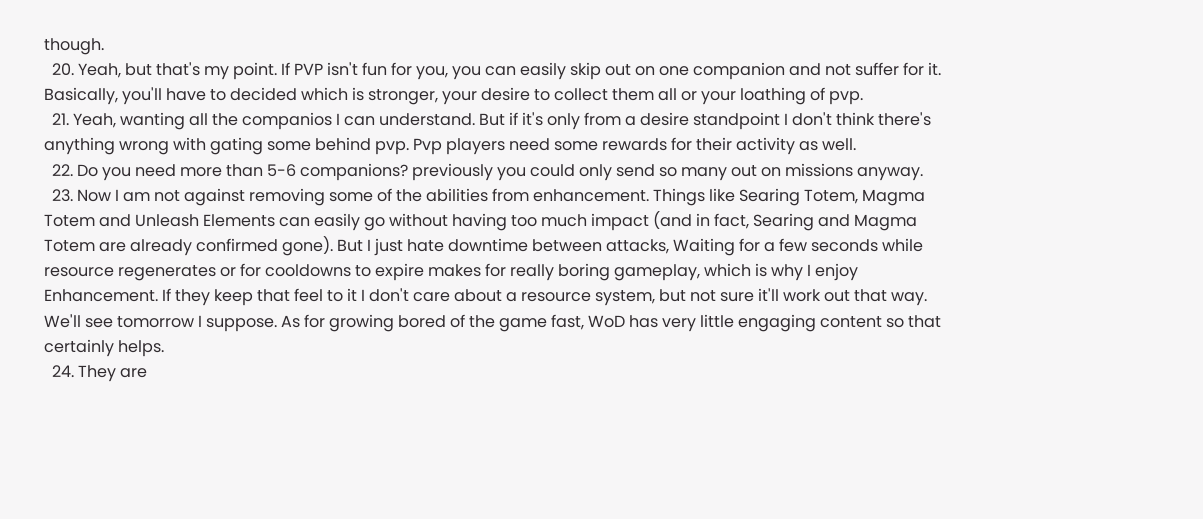though.
  20. Yeah, but that's my point. If PVP isn't fun for you, you can easily skip out on one companion and not suffer for it. Basically, you'll have to decided which is stronger, your desire to collect them all or your loathing of pvp.
  21. Yeah, wanting all the companios I can understand. But if it's only from a desire standpoint I don't think there's anything wrong with gating some behind pvp. Pvp players need some rewards for their activity as well.
  22. Do you need more than 5-6 companions? previously you could only send so many out on missions anyway.
  23. Now I am not against removing some of the abilities from enhancement. Things like Searing Totem, Magma Totem and Unleash Elements can easily go without having too much impact (and in fact, Searing and Magma Totem are already confirmed gone). But I just hate downtime between attacks, Waiting for a few seconds while resource regenerates or for cooldowns to expire makes for really boring gameplay, which is why I enjoy Enhancement. If they keep that feel to it I don't care about a resource system, but not sure it'll work out that way. We'll see tomorrow I suppose. As for growing bored of the game fast, WoD has very little engaging content so that certainly helps.
  24. They are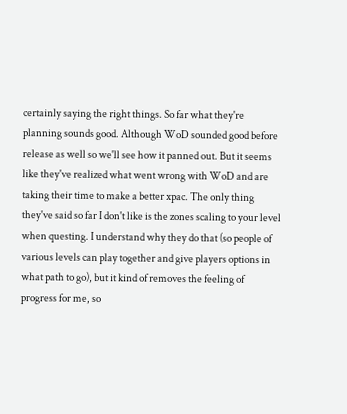certainly saying the right things. So far what they're planning sounds good. Although WoD sounded good before release as well so we'll see how it panned out. But it seems like they've realized what went wrong with WoD and are taking their time to make a better xpac. The only thing they've said so far I don't like is the zones scaling to your level when questing. I understand why they do that (so people of various levels can play together and give players options in what path to go), but it kind of removes the feeling of progress for me, so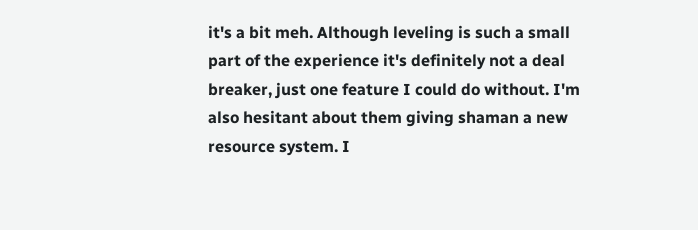it's a bit meh. Although leveling is such a small part of the experience it's definitely not a deal breaker, just one feature I could do without. I'm also hesitant about them giving shaman a new resource system. I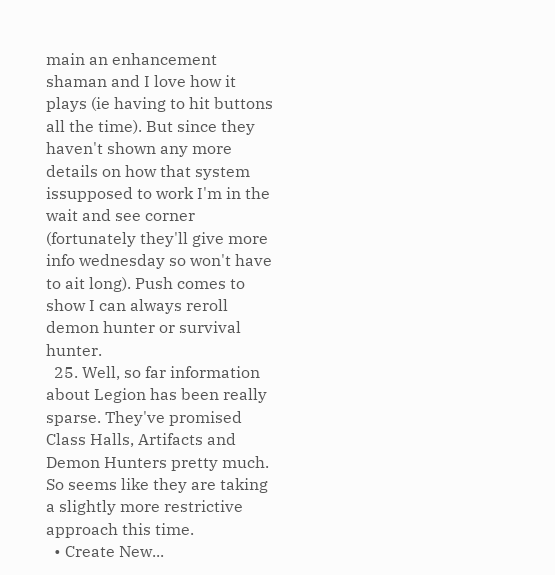main an enhancement shaman and I love how it plays (ie having to hit buttons all the time). But since they haven't shown any more details on how that system issupposed to work I'm in the wait and see corner (fortunately they'll give more info wednesday so won't have to ait long). Push comes to show I can always reroll demon hunter or survival hunter.
  25. Well, so far information about Legion has been really sparse. They've promised Class Halls, Artifacts and Demon Hunters pretty much. So seems like they are taking a slightly more restrictive approach this time.
  • Create New...